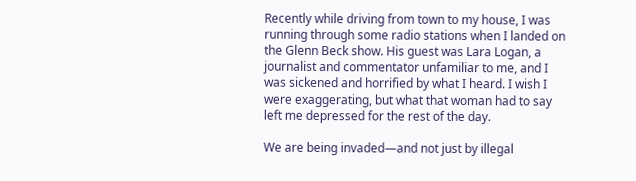Recently while driving from town to my house, I was running through some radio stations when I landed on the Glenn Beck show. His guest was Lara Logan, a journalist and commentator unfamiliar to me, and I was sickened and horrified by what I heard. I wish I were exaggerating, but what that woman had to say left me depressed for the rest of the day.

We are being invaded—and not just by illegal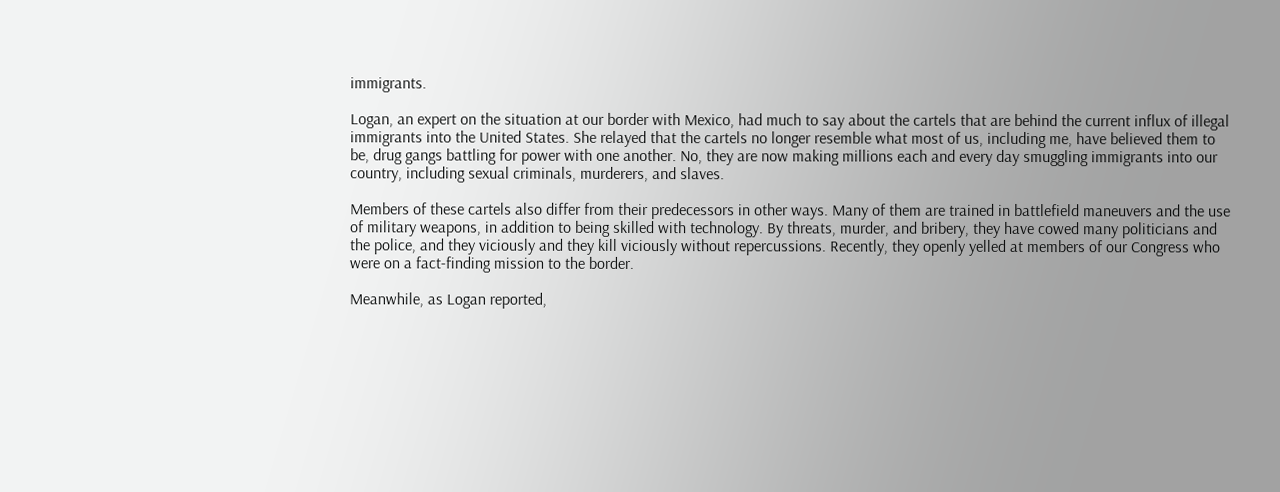immigrants.

Logan, an expert on the situation at our border with Mexico, had much to say about the cartels that are behind the current influx of illegal immigrants into the United States. She relayed that the cartels no longer resemble what most of us, including me, have believed them to be, drug gangs battling for power with one another. No, they are now making millions each and every day smuggling immigrants into our country, including sexual criminals, murderers, and slaves.

Members of these cartels also differ from their predecessors in other ways. Many of them are trained in battlefield maneuvers and the use of military weapons, in addition to being skilled with technology. By threats, murder, and bribery, they have cowed many politicians and the police, and they viciously and they kill viciously without repercussions. Recently, they openly yelled at members of our Congress who were on a fact-finding mission to the border.

Meanwhile, as Logan reported,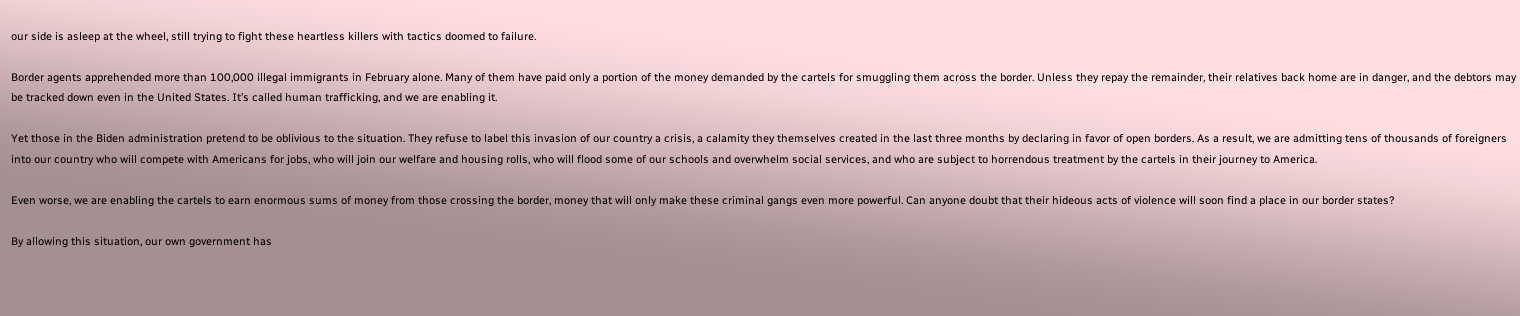our side is asleep at the wheel, still trying to fight these heartless killers with tactics doomed to failure.

Border agents apprehended more than 100,000 illegal immigrants in February alone. Many of them have paid only a portion of the money demanded by the cartels for smuggling them across the border. Unless they repay the remainder, their relatives back home are in danger, and the debtors may be tracked down even in the United States. It’s called human trafficking, and we are enabling it.

Yet those in the Biden administration pretend to be oblivious to the situation. They refuse to label this invasion of our country a crisis, a calamity they themselves created in the last three months by declaring in favor of open borders. As a result, we are admitting tens of thousands of foreigners into our country who will compete with Americans for jobs, who will join our welfare and housing rolls, who will flood some of our schools and overwhelm social services, and who are subject to horrendous treatment by the cartels in their journey to America.

Even worse, we are enabling the cartels to earn enormous sums of money from those crossing the border, money that will only make these criminal gangs even more powerful. Can anyone doubt that their hideous acts of violence will soon find a place in our border states?

By allowing this situation, our own government has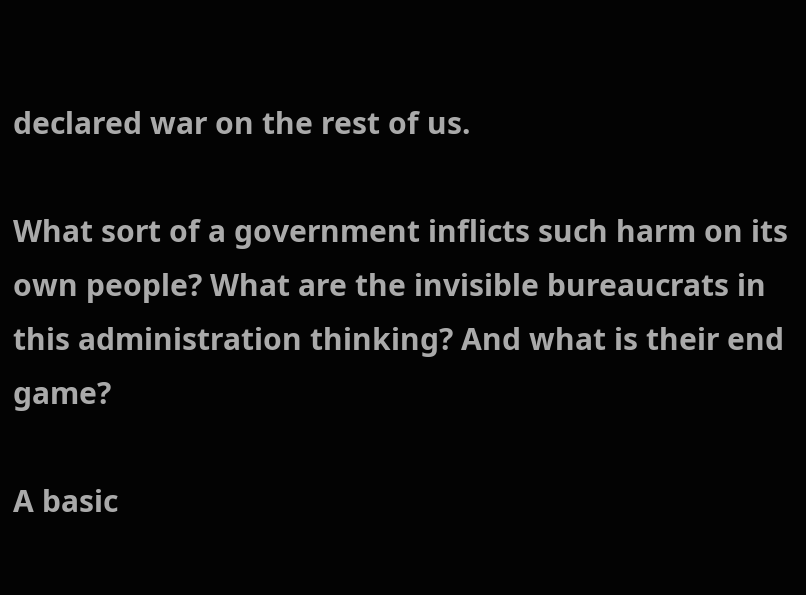declared war on the rest of us.

What sort of a government inflicts such harm on its own people? What are the invisible bureaucrats in this administration thinking? And what is their end game?

A basic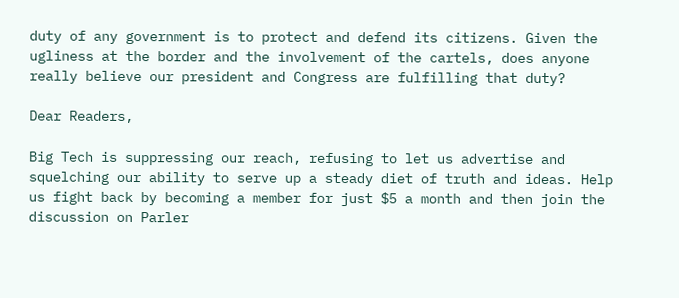duty of any government is to protect and defend its citizens. Given the ugliness at the border and the involvement of the cartels, does anyone really believe our president and Congress are fulfilling that duty?

Dear Readers,

Big Tech is suppressing our reach, refusing to let us advertise and squelching our ability to serve up a steady diet of truth and ideas. Help us fight back by becoming a member for just $5 a month and then join the discussion on Parler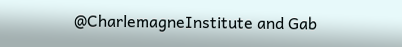@CharlemagneInstitute and Gab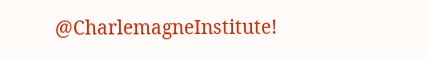@CharlemagneInstitute!